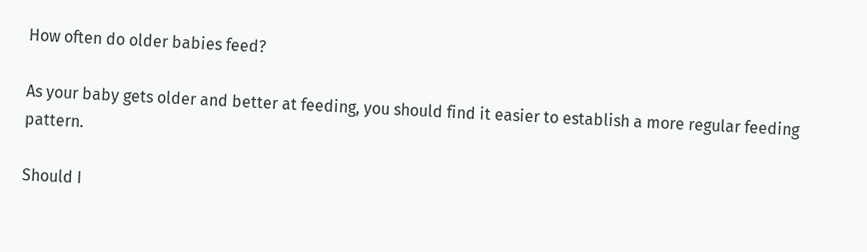How often do older babies feed?

As your baby gets older and better at feeding, you should find it easier to establish a more regular feeding pattern.

Should I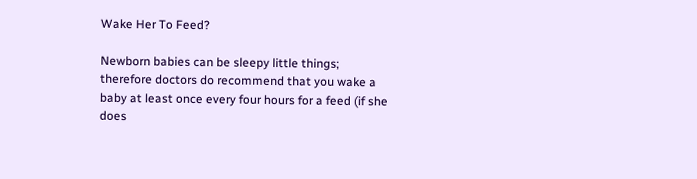Wake Her To Feed?

Newborn babies can be sleepy little things; therefore doctors do recommend that you wake a baby at least once every four hours for a feed (if she does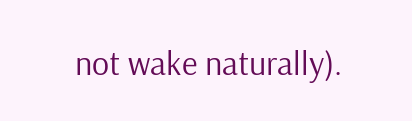not wake naturally).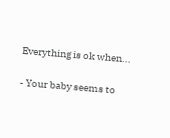Everything is ok when...

- Your baby seems to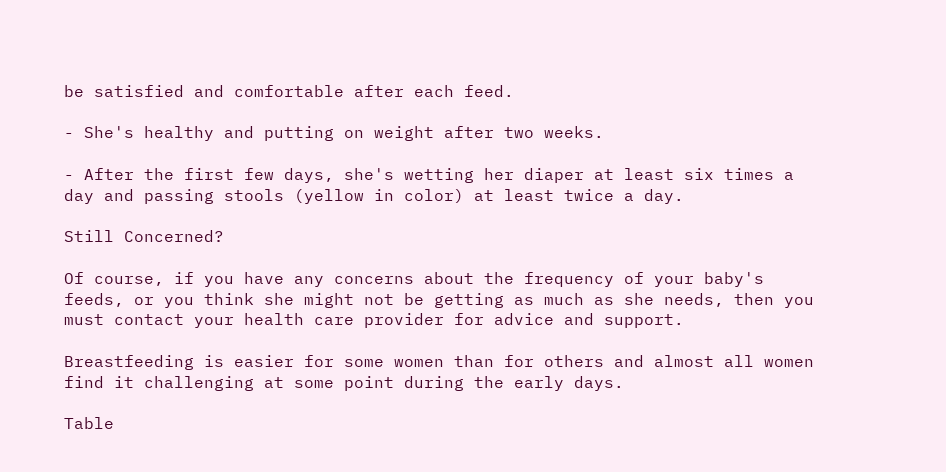be satisfied and comfortable after each feed.

- She's healthy and putting on weight after two weeks.

- After the first few days, she's wetting her diaper at least six times a day and passing stools (yellow in color) at least twice a day.

Still Concerned?

Of course, if you have any concerns about the frequency of your baby's feeds, or you think she might not be getting as much as she needs, then you must contact your health care provider for advice and support.

Breastfeeding is easier for some women than for others and almost all women find it challenging at some point during the early days.

Table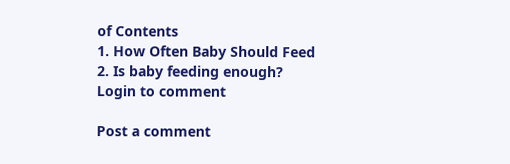of Contents
1. How Often Baby Should Feed
2. Is baby feeding enough?
Login to comment

Post a comment